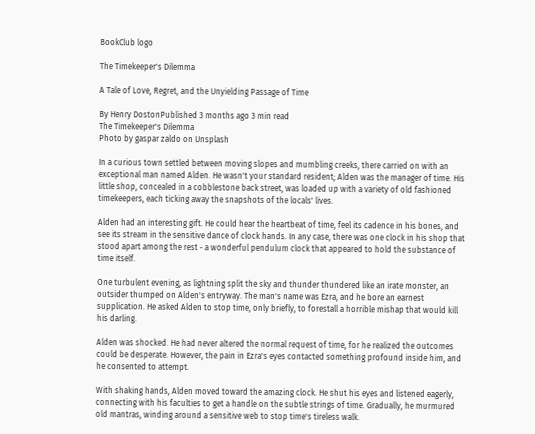BookClub logo

The Timekeeper's Dilemma

A Tale of Love, Regret, and the Unyielding Passage of Time

By Henry DostonPublished 3 months ago 3 min read
The Timekeeper's Dilemma
Photo by gaspar zaldo on Unsplash

In a curious town settled between moving slopes and mumbling creeks, there carried on with an exceptional man named Alden. He wasn't your standard resident; Alden was the manager of time. His little shop, concealed in a cobblestone back street, was loaded up with a variety of old fashioned timekeepers, each ticking away the snapshots of the locals' lives.

Alden had an interesting gift. He could hear the heartbeat of time, feel its cadence in his bones, and see its stream in the sensitive dance of clock hands. In any case, there was one clock in his shop that stood apart among the rest - a wonderful pendulum clock that appeared to hold the substance of time itself.

One turbulent evening, as lightning split the sky and thunder thundered like an irate monster, an outsider thumped on Alden's entryway. The man's name was Ezra, and he bore an earnest supplication. He asked Alden to stop time, only briefly, to forestall a horrible mishap that would kill his darling.

Alden was shocked. He had never altered the normal request of time, for he realized the outcomes could be desperate. However, the pain in Ezra's eyes contacted something profound inside him, and he consented to attempt.

With shaking hands, Alden moved toward the amazing clock. He shut his eyes and listened eagerly, connecting with his faculties to get a handle on the subtle strings of time. Gradually, he murmured old mantras, winding around a sensitive web to stop time's tireless walk.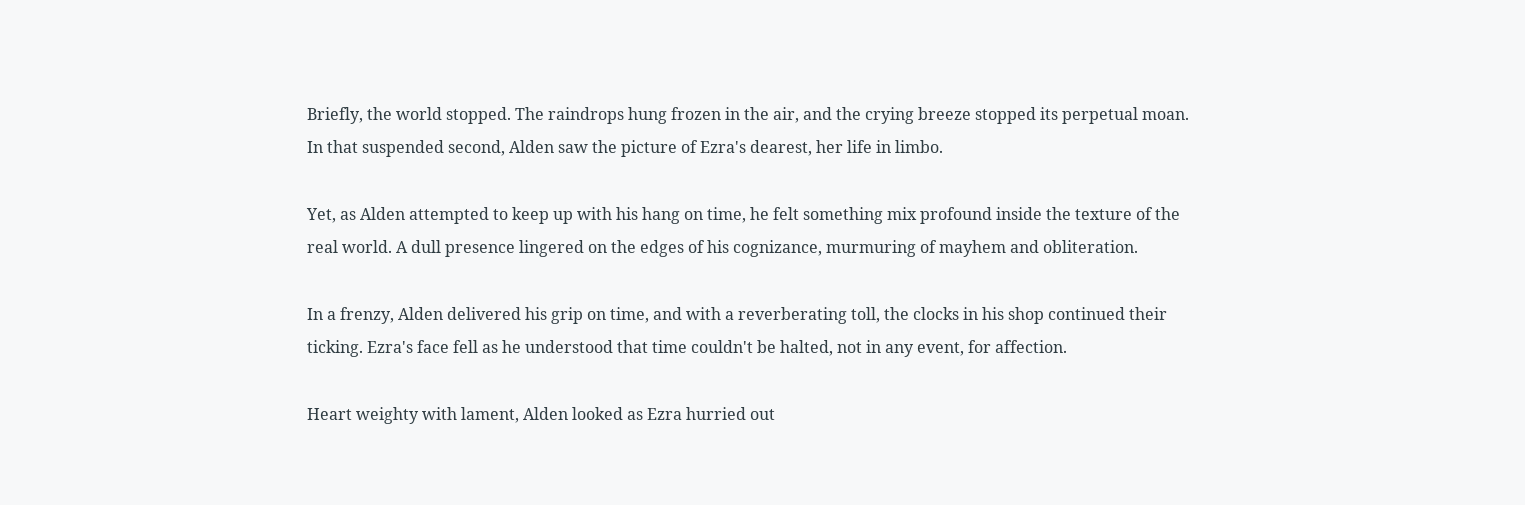Briefly, the world stopped. The raindrops hung frozen in the air, and the crying breeze stopped its perpetual moan. In that suspended second, Alden saw the picture of Ezra's dearest, her life in limbo.

Yet, as Alden attempted to keep up with his hang on time, he felt something mix profound inside the texture of the real world. A dull presence lingered on the edges of his cognizance, murmuring of mayhem and obliteration.

In a frenzy, Alden delivered his grip on time, and with a reverberating toll, the clocks in his shop continued their ticking. Ezra's face fell as he understood that time couldn't be halted, not in any event, for affection.

Heart weighty with lament, Alden looked as Ezra hurried out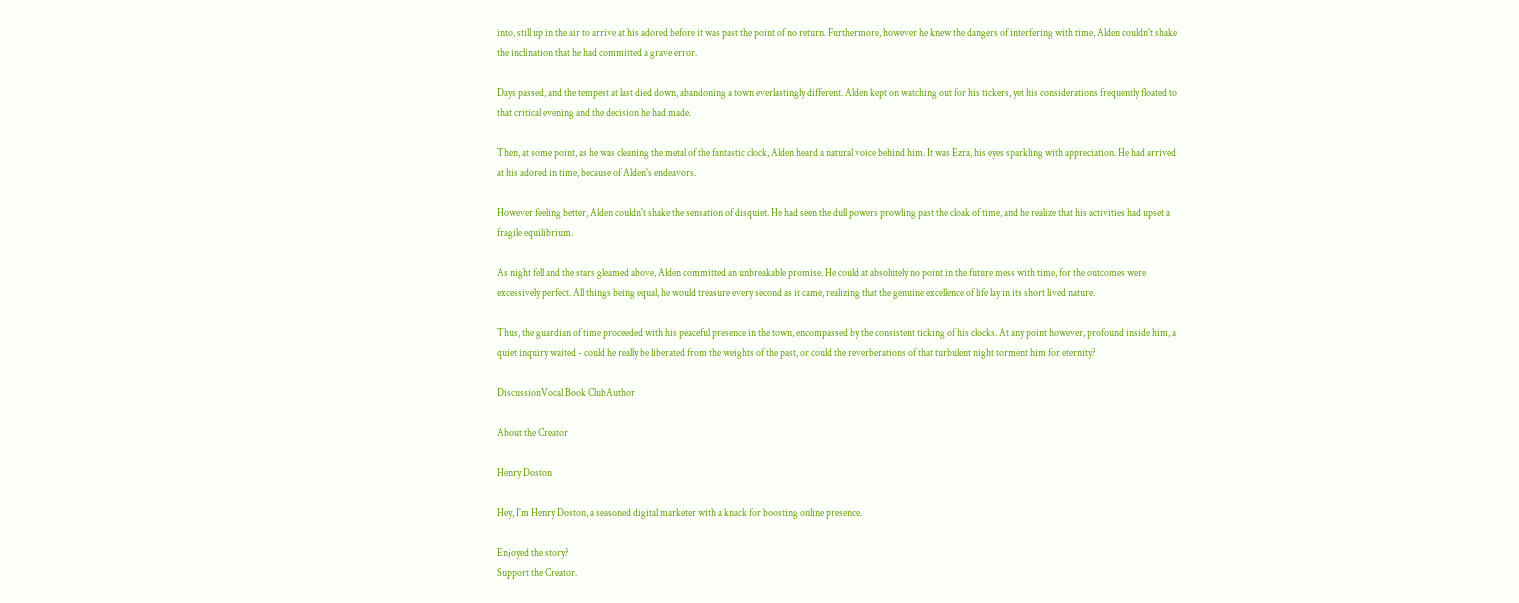into, still up in the air to arrive at his adored before it was past the point of no return. Furthermore, however he knew the dangers of interfering with time, Alden couldn't shake the inclination that he had committed a grave error.

Days passed, and the tempest at last died down, abandoning a town everlastingly different. Alden kept on watching out for his tickers, yet his considerations frequently floated to that critical evening and the decision he had made.

Then, at some point, as he was cleaning the metal of the fantastic clock, Alden heard a natural voice behind him. It was Ezra, his eyes sparkling with appreciation. He had arrived at his adored in time, because of Alden's endeavors.

However feeling better, Alden couldn't shake the sensation of disquiet. He had seen the dull powers prowling past the cloak of time, and he realize that his activities had upset a fragile equilibrium.

As night fell and the stars gleamed above, Alden committed an unbreakable promise. He could at absolutely no point in the future mess with time, for the outcomes were excessively perfect. All things being equal, he would treasure every second as it came, realizing that the genuine excellence of life lay in its short lived nature.

Thus, the guardian of time proceeded with his peaceful presence in the town, encompassed by the consistent ticking of his clocks. At any point however, profound inside him, a quiet inquiry waited - could he really be liberated from the weights of the past, or could the reverberations of that turbulent night torment him for eternity?

DiscussionVocal Book ClubAuthor

About the Creator

Henry Doston

Hey, I'm Henry Doston, a seasoned digital marketer with a knack for boosting online presence.

Enjoyed the story?
Support the Creator.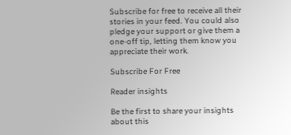Subscribe for free to receive all their stories in your feed. You could also pledge your support or give them a one-off tip, letting them know you appreciate their work.

Subscribe For Free

Reader insights

Be the first to share your insights about this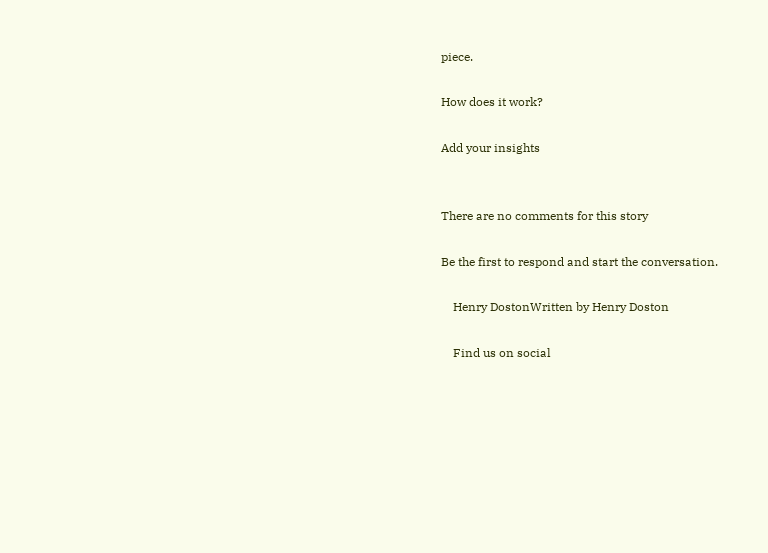piece.

How does it work?

Add your insights


There are no comments for this story

Be the first to respond and start the conversation.

    Henry DostonWritten by Henry Doston

    Find us on social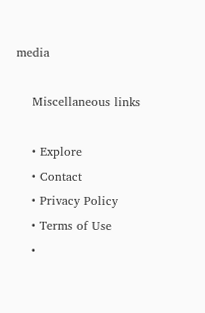media

    Miscellaneous links

    • Explore
    • Contact
    • Privacy Policy
    • Terms of Use
    •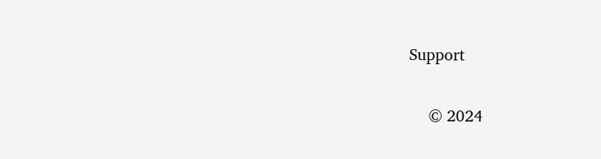Support

    © 2024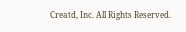Creatd, Inc. All Rights Reserved.